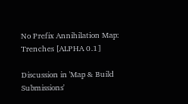No Prefix Annihilation Map: Trenches [ALPHA 0.1]

Discussion in 'Map & Build Submissions'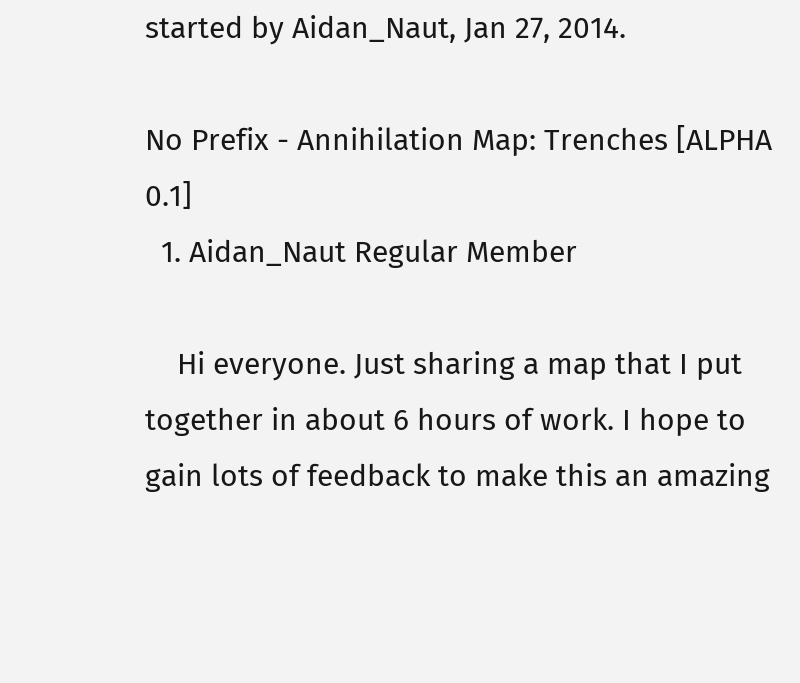started by Aidan_Naut, Jan 27, 2014.

No Prefix - Annihilation Map: Trenches [ALPHA 0.1]
  1. Aidan_Naut Regular Member

    Hi everyone. Just sharing a map that I put together in about 6 hours of work. I hope to gain lots of feedback to make this an amazing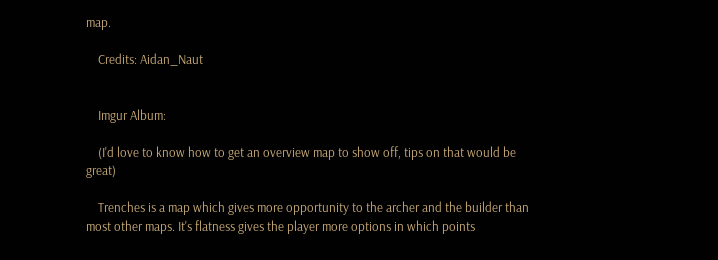map.

    Credits: Aidan_Naut


    Imgur Album:

    (I'd love to know how to get an overview map to show off, tips on that would be great)

    Trenches is a map which gives more opportunity to the archer and the builder than most other maps. It's flatness gives the player more options in which points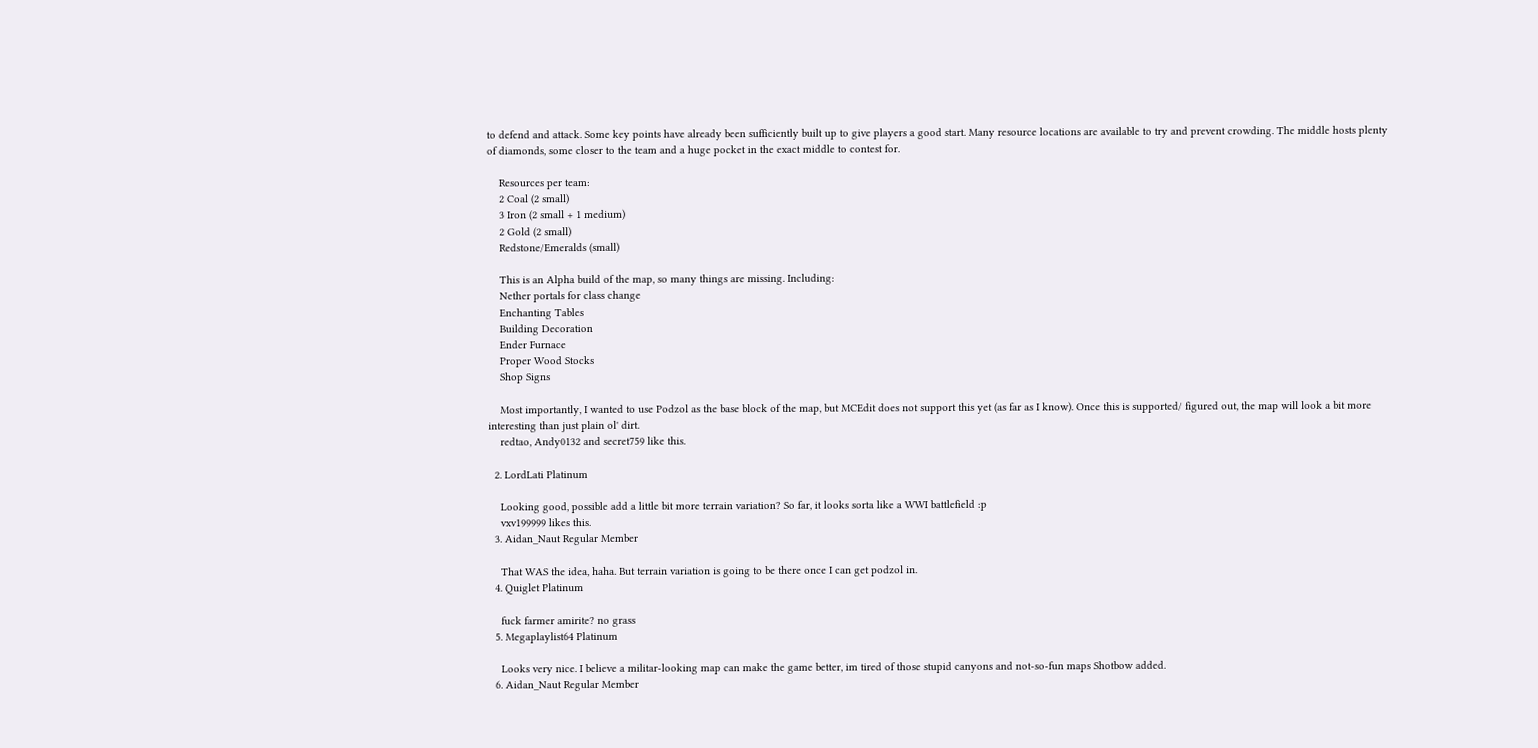to defend and attack. Some key points have already been sufficiently built up to give players a good start. Many resource locations are available to try and prevent crowding. The middle hosts plenty of diamonds, some closer to the team and a huge pocket in the exact middle to contest for.

    Resources per team:
    2 Coal (2 small)
    3 Iron (2 small + 1 medium)
    2 Gold (2 small)
    Redstone/Emeralds (small)

    This is an Alpha build of the map, so many things are missing. Including:
    Nether portals for class change
    Enchanting Tables
    Building Decoration
    Ender Furnace
    Proper Wood Stocks
    Shop Signs

    Most importantly, I wanted to use Podzol as the base block of the map, but MCEdit does not support this yet (as far as I know). Once this is supported/ figured out, the map will look a bit more interesting than just plain ol' dirt.
    redtao, Andy0132 and secret759 like this.

  2. LordLati Platinum

    Looking good, possible add a little bit more terrain variation? So far, it looks sorta like a WWI battlefield :p
    vxv199999 likes this.
  3. Aidan_Naut Regular Member

    That WAS the idea, haha. But terrain variation is going to be there once I can get podzol in.
  4. Quiglet Platinum

    fuck farmer amirite? no grass
  5. Megaplaylist64 Platinum

    Looks very nice. I believe a militar-looking map can make the game better, im tired of those stupid canyons and not-so-fun maps Shotbow added.
  6. Aidan_Naut Regular Member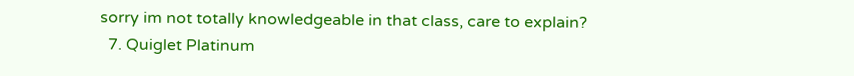sorry im not totally knowledgeable in that class, care to explain?
  7. Quiglet Platinum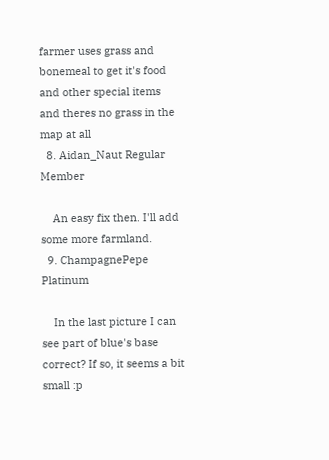farmer uses grass and bonemeal to get it's food and other special items and theres no grass in the map at all
  8. Aidan_Naut Regular Member

    An easy fix then. I'll add some more farmland.
  9. ChampagnePepe Platinum

    In the last picture I can see part of blue's base correct? If so, it seems a bit small :p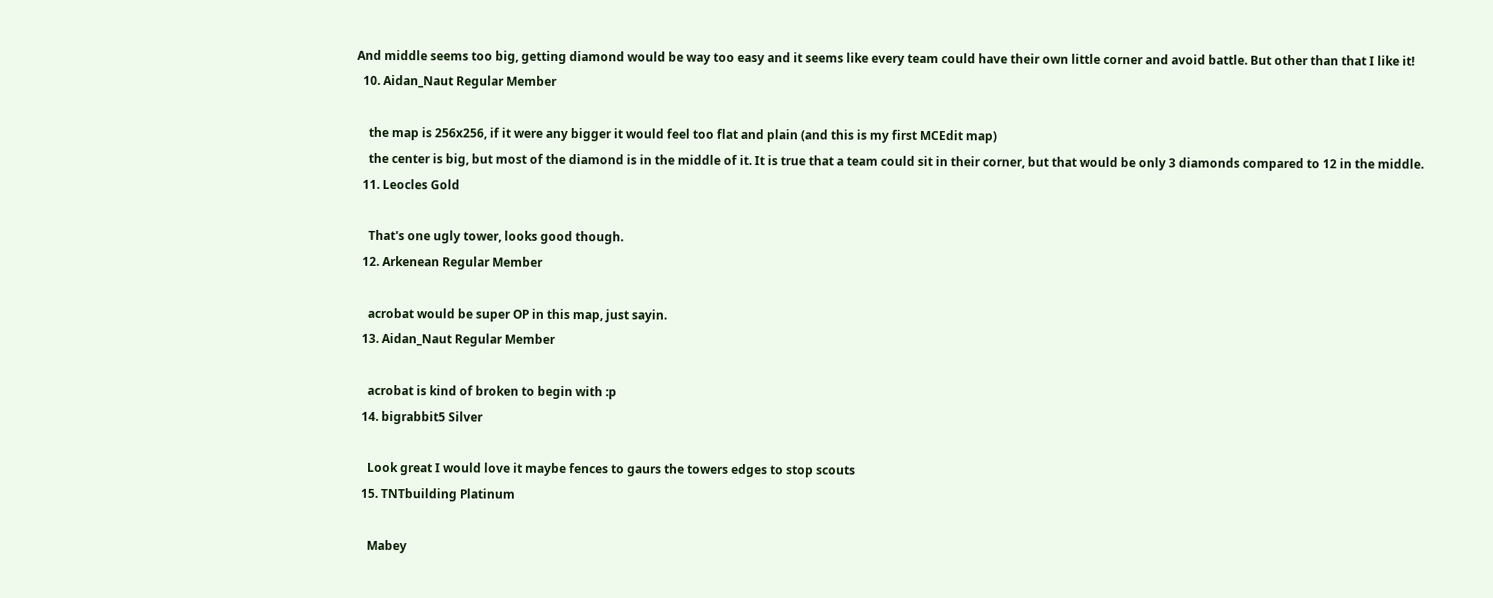And middle seems too big, getting diamond would be way too easy and it seems like every team could have their own little corner and avoid battle. But other than that I like it!
  10. Aidan_Naut Regular Member

    the map is 256x256, if it were any bigger it would feel too flat and plain (and this is my first MCEdit map)
    the center is big, but most of the diamond is in the middle of it. It is true that a team could sit in their corner, but that would be only 3 diamonds compared to 12 in the middle.
  11. Leocles Gold

    That's one ugly tower, looks good though.
  12. Arkenean Regular Member

    acrobat would be super OP in this map, just sayin.
  13. Aidan_Naut Regular Member

    acrobat is kind of broken to begin with :p
  14. bigrabbit5 Silver

    Look great I would love it maybe fences to gaurs the towers edges to stop scouts
  15. TNTbuilding Platinum

    Mabey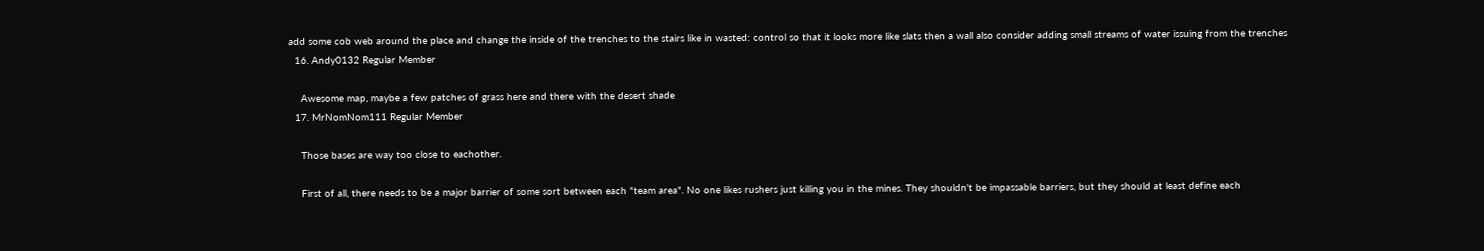add some cob web around the place and change the inside of the trenches to the stairs like in wasted: control so that it looks more like slats then a wall also consider adding small streams of water issuing from the trenches
  16. Andy0132 Regular Member

    Awesome map, maybe a few patches of grass here and there with the desert shade
  17. MrNomNom111 Regular Member

    Those bases are way too close to eachother.

    First of all, there needs to be a major barrier of some sort between each "team area". No one likes rushers just killing you in the mines. They shouldn't be impassable barriers, but they should at least define each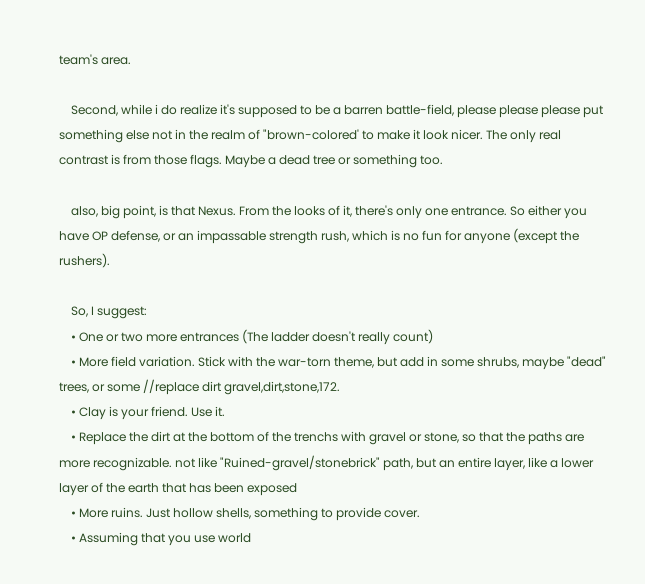team's area.

    Second, while i do realize it's supposed to be a barren battle-field, please please please put something else not in the realm of "brown-colored' to make it look nicer. The only real contrast is from those flags. Maybe a dead tree or something too.

    also, big point, is that Nexus. From the looks of it, there's only one entrance. So either you have OP defense, or an impassable strength rush, which is no fun for anyone (except the rushers).

    So, I suggest:
    • One or two more entrances (The ladder doesn't really count)
    • More field variation. Stick with the war-torn theme, but add in some shrubs, maybe "dead" trees, or some //replace dirt gravel,dirt,stone,172.
    • Clay is your friend. Use it.
    • Replace the dirt at the bottom of the trenchs with gravel or stone, so that the paths are more recognizable. not like "Ruined-gravel/stonebrick" path, but an entire layer, like a lower layer of the earth that has been exposed
    • More ruins. Just hollow shells, something to provide cover.
    • Assuming that you use world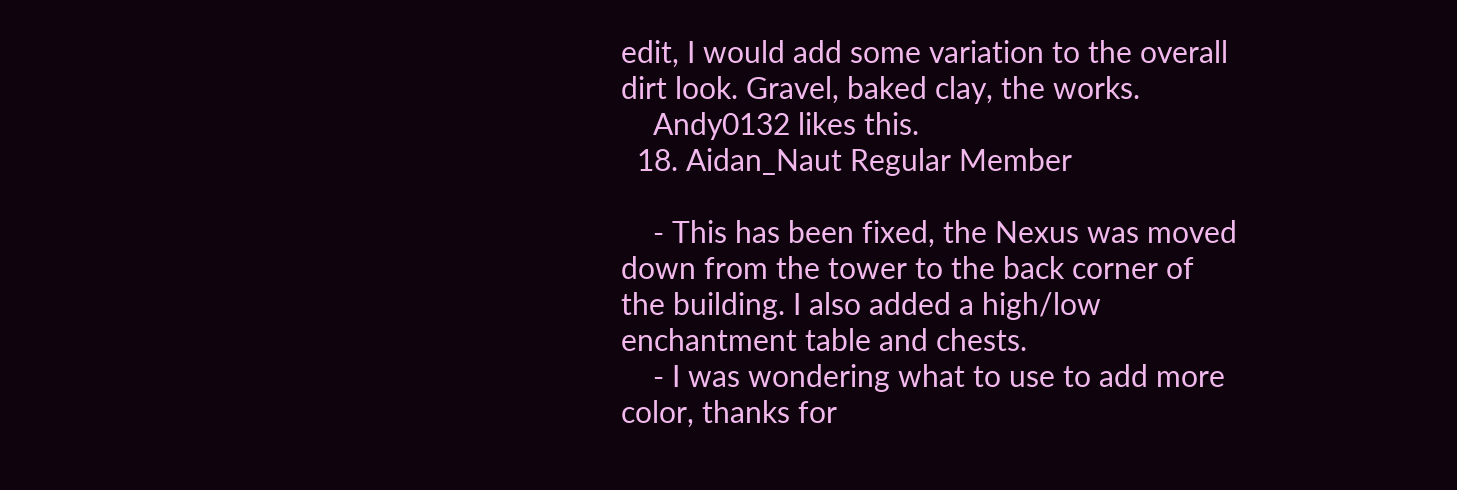edit, I would add some variation to the overall dirt look. Gravel, baked clay, the works.
    Andy0132 likes this.
  18. Aidan_Naut Regular Member

    - This has been fixed, the Nexus was moved down from the tower to the back corner of the building. I also added a high/low enchantment table and chests.
    - I was wondering what to use to add more color, thanks for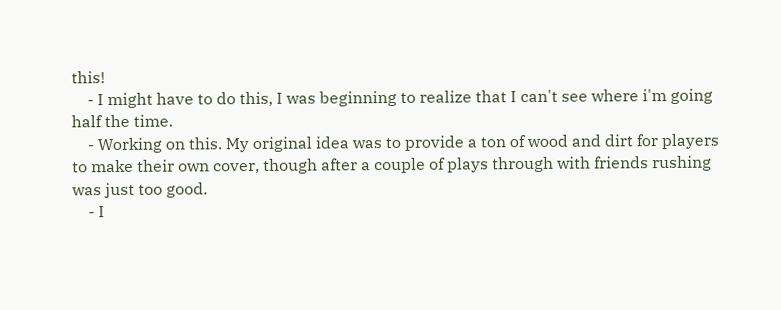this!
    - I might have to do this, I was beginning to realize that I can't see where i'm going half the time.
    - Working on this. My original idea was to provide a ton of wood and dirt for players to make their own cover, though after a couple of plays through with friends rushing was just too good.
    - I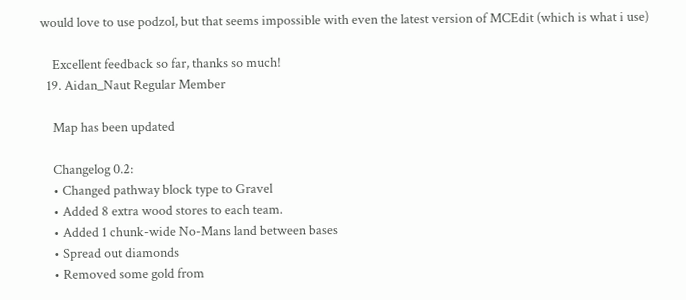would love to use podzol, but that seems impossible with even the latest version of MCEdit (which is what i use)

    Excellent feedback so far, thanks so much!
  19. Aidan_Naut Regular Member

    Map has been updated

    Changelog 0.2:
    • Changed pathway block type to Gravel
    • Added 8 extra wood stores to each team.
    • Added 1 chunk-wide No-Mans land between bases
    • Spread out diamonds
    • Removed some gold from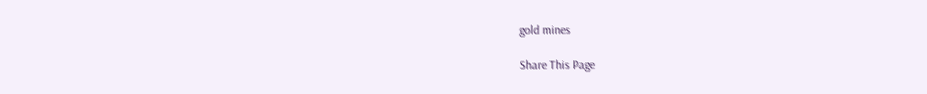gold mines

Share This Page